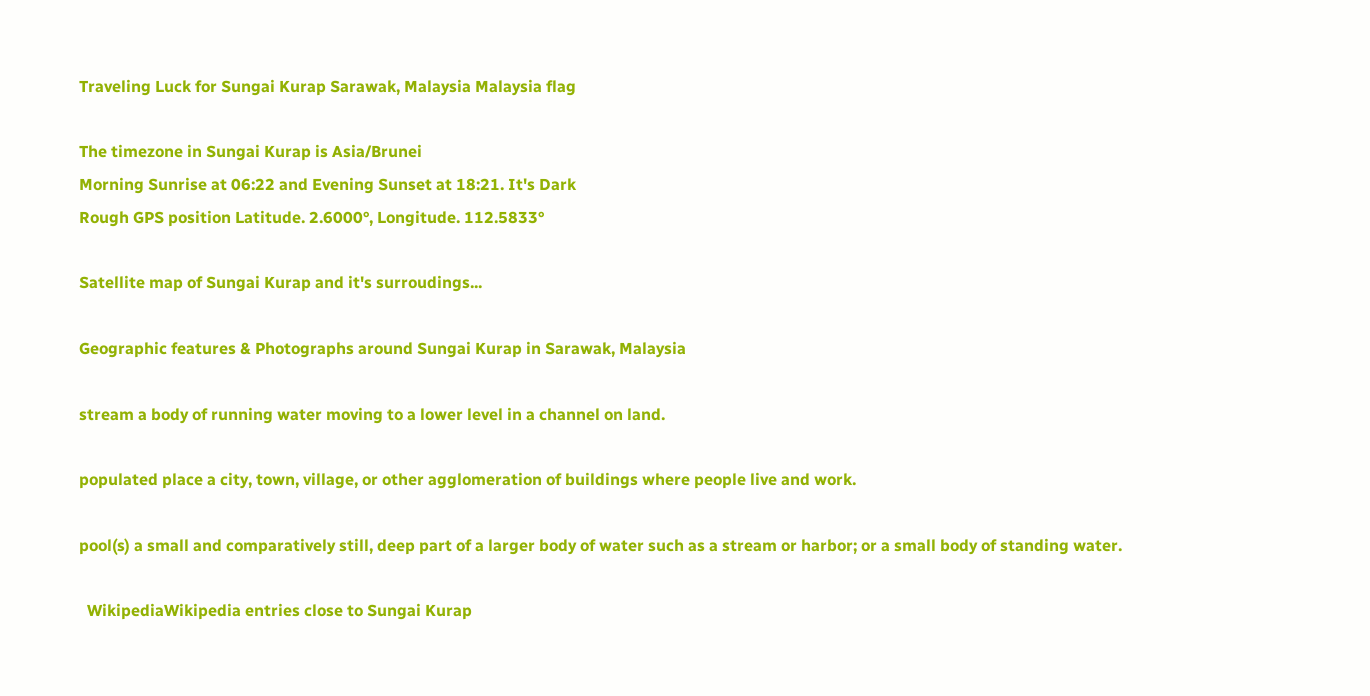Traveling Luck for Sungai Kurap Sarawak, Malaysia Malaysia flag

The timezone in Sungai Kurap is Asia/Brunei
Morning Sunrise at 06:22 and Evening Sunset at 18:21. It's Dark
Rough GPS position Latitude. 2.6000°, Longitude. 112.5833°

Satellite map of Sungai Kurap and it's surroudings...

Geographic features & Photographs around Sungai Kurap in Sarawak, Malaysia

stream a body of running water moving to a lower level in a channel on land.

populated place a city, town, village, or other agglomeration of buildings where people live and work.

pool(s) a small and comparatively still, deep part of a larger body of water such as a stream or harbor; or a small body of standing water.

  WikipediaWikipedia entries close to Sungai Kurap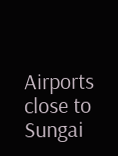Airports close to Sungai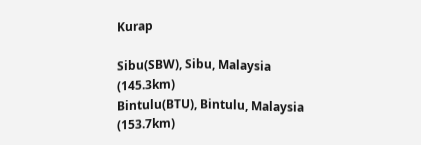Kurap

Sibu(SBW), Sibu, Malaysia (145.3km)
Bintulu(BTU), Bintulu, Malaysia (153.7km)